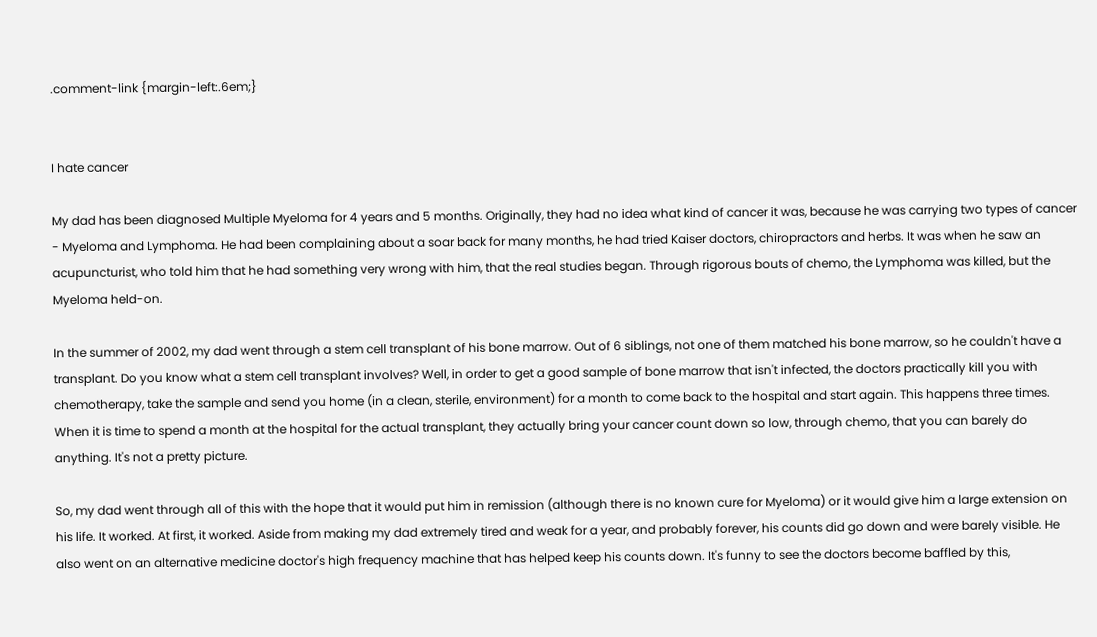.comment-link {margin-left:.6em;}


I hate cancer

My dad has been diagnosed Multiple Myeloma for 4 years and 5 months. Originally, they had no idea what kind of cancer it was, because he was carrying two types of cancer - Myeloma and Lymphoma. He had been complaining about a soar back for many months, he had tried Kaiser doctors, chiropractors and herbs. It was when he saw an acupuncturist, who told him that he had something very wrong with him, that the real studies began. Through rigorous bouts of chemo, the Lymphoma was killed, but the Myeloma held-on.

In the summer of 2002, my dad went through a stem cell transplant of his bone marrow. Out of 6 siblings, not one of them matched his bone marrow, so he couldn't have a transplant. Do you know what a stem cell transplant involves? Well, in order to get a good sample of bone marrow that isn't infected, the doctors practically kill you with chemotherapy, take the sample and send you home (in a clean, sterile, environment) for a month to come back to the hospital and start again. This happens three times. When it is time to spend a month at the hospital for the actual transplant, they actually bring your cancer count down so low, through chemo, that you can barely do anything. It's not a pretty picture.

So, my dad went through all of this with the hope that it would put him in remission (although there is no known cure for Myeloma) or it would give him a large extension on his life. It worked. At first, it worked. Aside from making my dad extremely tired and weak for a year, and probably forever, his counts did go down and were barely visible. He also went on an alternative medicine doctor's high frequency machine that has helped keep his counts down. It's funny to see the doctors become baffled by this,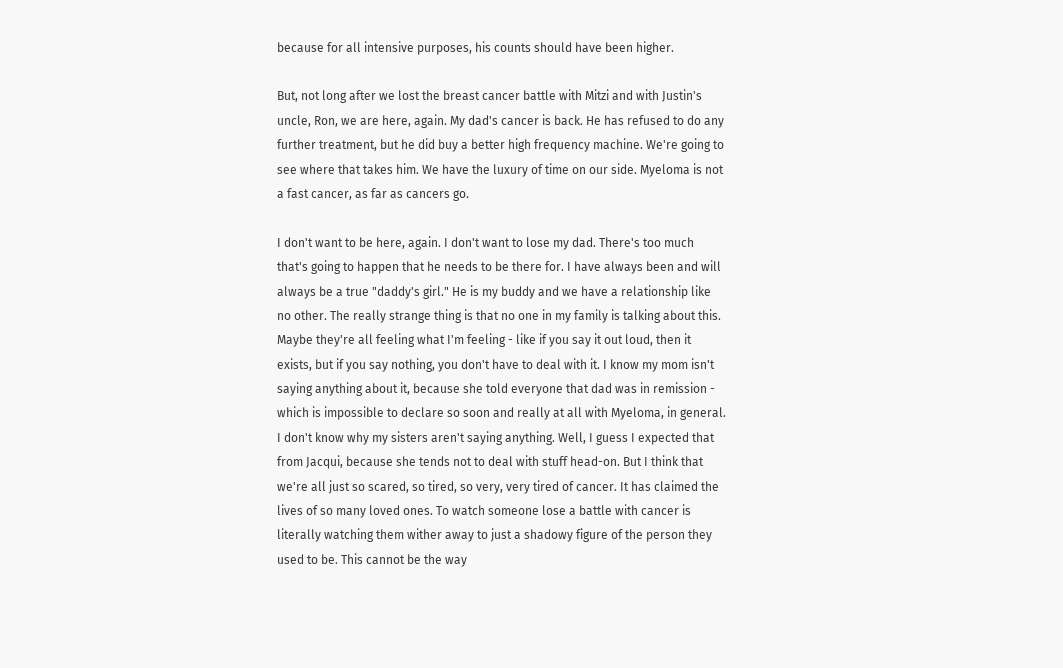because for all intensive purposes, his counts should have been higher.

But, not long after we lost the breast cancer battle with Mitzi and with Justin's uncle, Ron, we are here, again. My dad's cancer is back. He has refused to do any further treatment, but he did buy a better high frequency machine. We're going to see where that takes him. We have the luxury of time on our side. Myeloma is not a fast cancer, as far as cancers go.

I don't want to be here, again. I don't want to lose my dad. There's too much that's going to happen that he needs to be there for. I have always been and will always be a true "daddy's girl." He is my buddy and we have a relationship like no other. The really strange thing is that no one in my family is talking about this. Maybe they're all feeling what I'm feeling - like if you say it out loud, then it exists, but if you say nothing, you don't have to deal with it. I know my mom isn't saying anything about it, because she told everyone that dad was in remission - which is impossible to declare so soon and really at all with Myeloma, in general. I don't know why my sisters aren't saying anything. Well, I guess I expected that from Jacqui, because she tends not to deal with stuff head-on. But I think that we're all just so scared, so tired, so very, very tired of cancer. It has claimed the lives of so many loved ones. To watch someone lose a battle with cancer is literally watching them wither away to just a shadowy figure of the person they used to be. This cannot be the way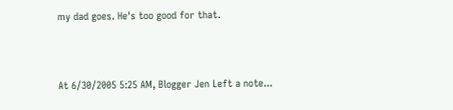my dad goes. He's too good for that.


At 6/30/2005 5:25 AM, Blogger Jen Left a note...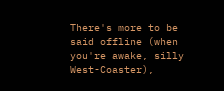There's more to be said offline (when you're awake, silly West-Coaster),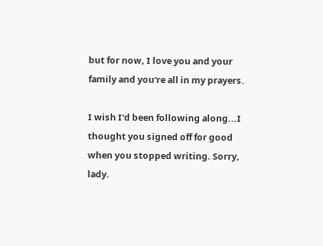but for now, I love you and your family and you're all in my prayers.

I wish I'd been following along...I thought you signed off for good when you stopped writing. Sorry, lady.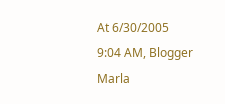At 6/30/2005 9:04 AM, Blogger Marla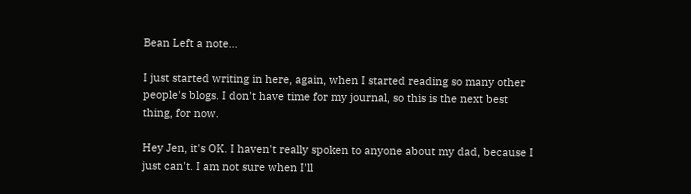Bean Left a note...

I just started writing in here, again, when I started reading so many other people's blogs. I don't have time for my journal, so this is the next best thing, for now.

Hey Jen, it's OK. I haven't really spoken to anyone about my dad, because I just can't. I am not sure when I'll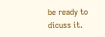be ready to dicuss it.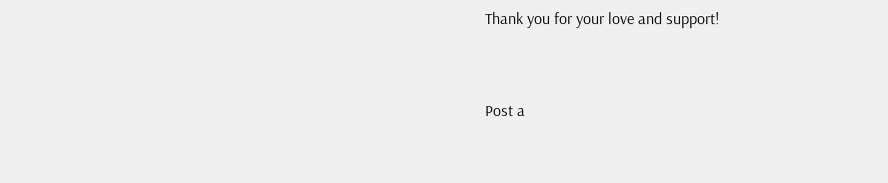Thank you for your love and support!


Post a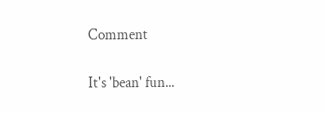Comment

It's 'bean' fun...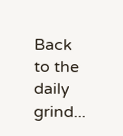Back to the daily grind...